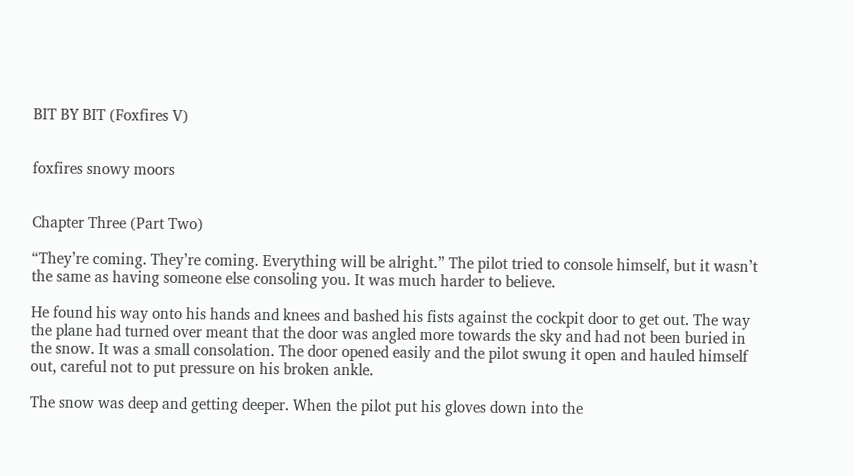BIT BY BIT (Foxfires V)


foxfires snowy moors


Chapter Three (Part Two)

“They’re coming. They’re coming. Everything will be alright.” The pilot tried to console himself, but it wasn’t the same as having someone else consoling you. It was much harder to believe.

He found his way onto his hands and knees and bashed his fists against the cockpit door to get out. The way the plane had turned over meant that the door was angled more towards the sky and had not been buried in the snow. It was a small consolation. The door opened easily and the pilot swung it open and hauled himself out, careful not to put pressure on his broken ankle.

The snow was deep and getting deeper. When the pilot put his gloves down into the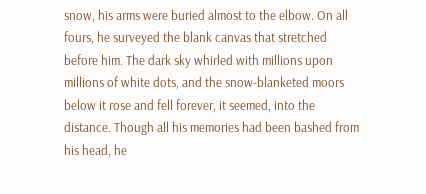snow, his arms were buried almost to the elbow. On all fours, he surveyed the blank canvas that stretched before him. The dark sky whirled with millions upon millions of white dots, and the snow-blanketed moors below it rose and fell forever, it seemed, into the distance. Though all his memories had been bashed from his head, he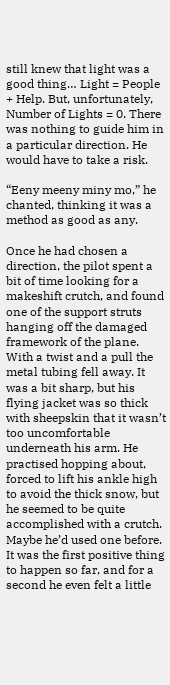still knew that light was a good thing… Light = People + Help. But, unfortunately, Number of Lights = 0. There was nothing to guide him in a particular direction. He would have to take a risk.

“Eeny meeny miny mo,” he chanted, thinking it was a method as good as any.

Once he had chosen a direction, the pilot spent a bit of time looking for a makeshift crutch, and found one of the support struts hanging off the damaged framework of the plane. With a twist and a pull the metal tubing fell away. It was a bit sharp, but his flying jacket was so thick with sheepskin that it wasn’t too uncomfortable underneath his arm. He practised hopping about, forced to lift his ankle high to avoid the thick snow, but he seemed to be quite accomplished with a crutch. Maybe he’d used one before. It was the first positive thing to happen so far, and for a second he even felt a little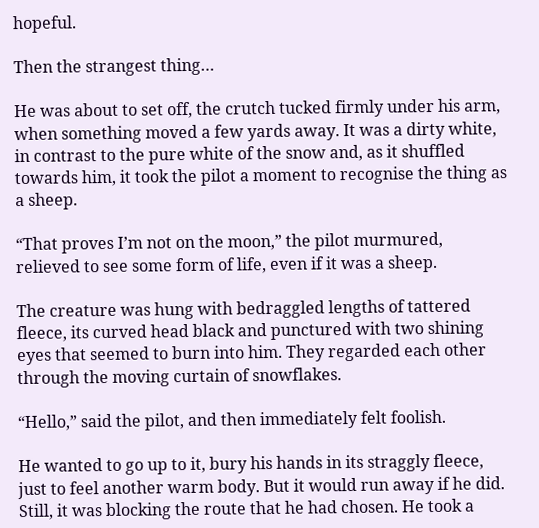hopeful.

Then the strangest thing…

He was about to set off, the crutch tucked firmly under his arm, when something moved a few yards away. It was a dirty white, in contrast to the pure white of the snow and, as it shuffled towards him, it took the pilot a moment to recognise the thing as a sheep.

“That proves I’m not on the moon,” the pilot murmured, relieved to see some form of life, even if it was a sheep.

The creature was hung with bedraggled lengths of tattered fleece, its curved head black and punctured with two shining eyes that seemed to burn into him. They regarded each other through the moving curtain of snowflakes.

“Hello,” said the pilot, and then immediately felt foolish.

He wanted to go up to it, bury his hands in its straggly fleece, just to feel another warm body. But it would run away if he did. Still, it was blocking the route that he had chosen. He took a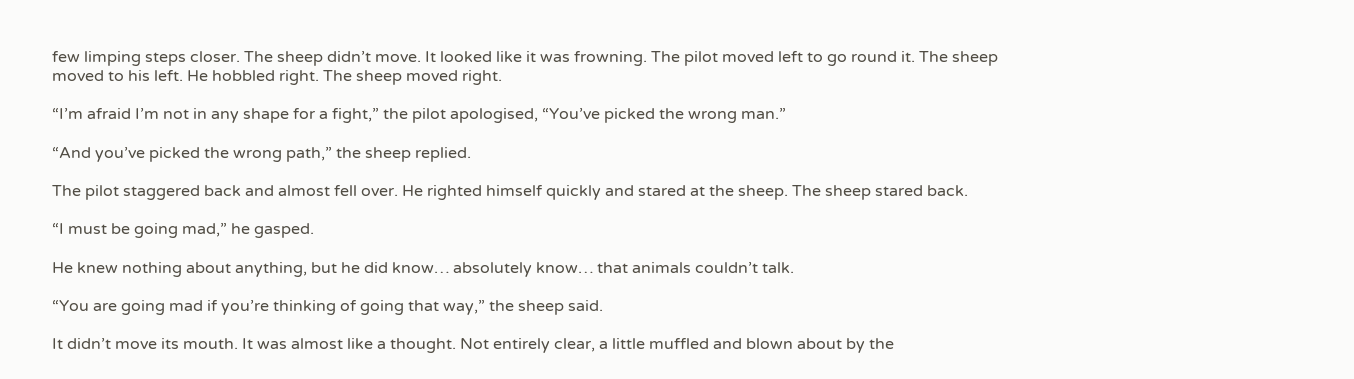few limping steps closer. The sheep didn’t move. It looked like it was frowning. The pilot moved left to go round it. The sheep moved to his left. He hobbled right. The sheep moved right.

“I’m afraid I’m not in any shape for a fight,” the pilot apologised, “You’ve picked the wrong man.”

“And you’ve picked the wrong path,” the sheep replied.

The pilot staggered back and almost fell over. He righted himself quickly and stared at the sheep. The sheep stared back.

“I must be going mad,” he gasped.

He knew nothing about anything, but he did know… absolutely know… that animals couldn’t talk.

“You are going mad if you’re thinking of going that way,” the sheep said.

It didn’t move its mouth. It was almost like a thought. Not entirely clear, a little muffled and blown about by the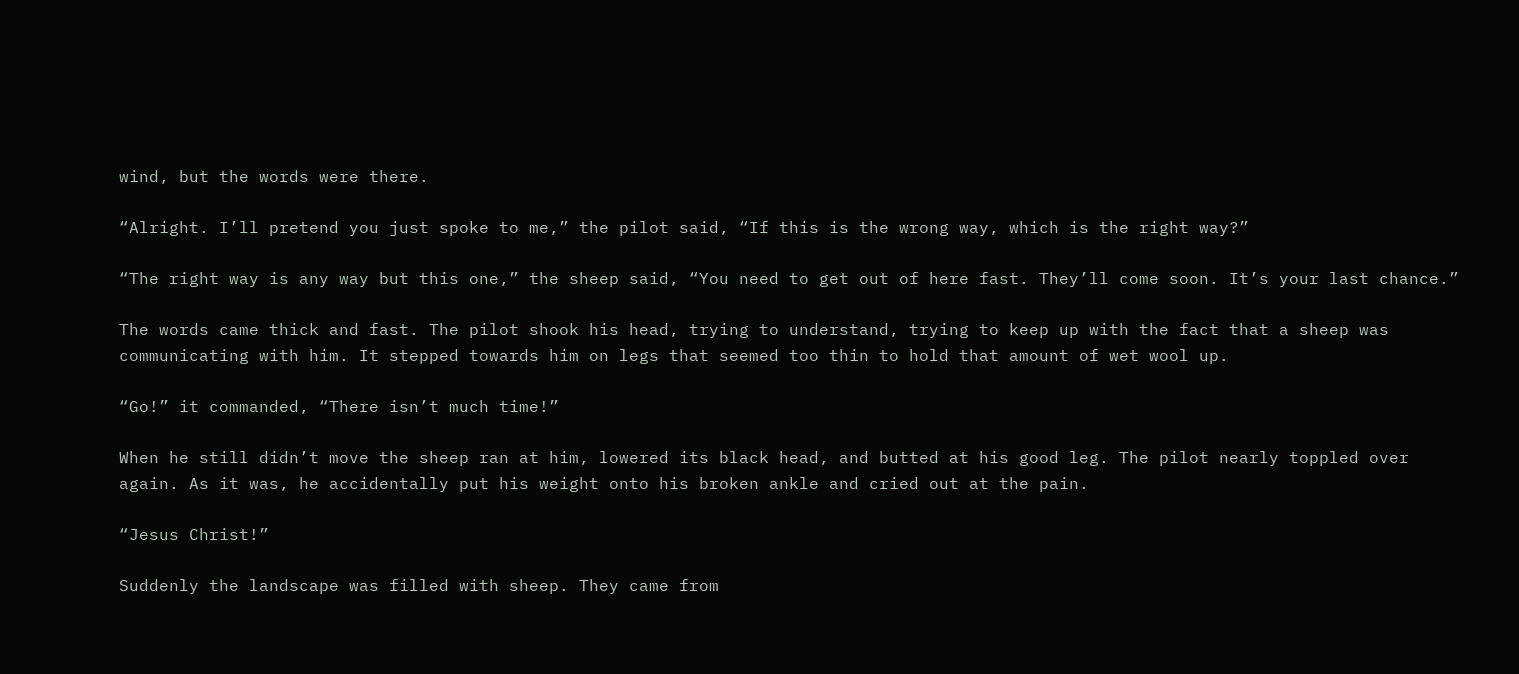wind, but the words were there.

“Alright. I’ll pretend you just spoke to me,” the pilot said, “If this is the wrong way, which is the right way?”

“The right way is any way but this one,” the sheep said, “You need to get out of here fast. They’ll come soon. It’s your last chance.”

The words came thick and fast. The pilot shook his head, trying to understand, trying to keep up with the fact that a sheep was communicating with him. It stepped towards him on legs that seemed too thin to hold that amount of wet wool up.

“Go!” it commanded, “There isn’t much time!”

When he still didn’t move the sheep ran at him, lowered its black head, and butted at his good leg. The pilot nearly toppled over again. As it was, he accidentally put his weight onto his broken ankle and cried out at the pain.

“Jesus Christ!”

Suddenly the landscape was filled with sheep. They came from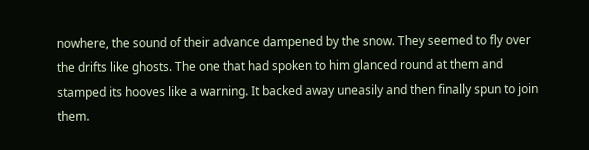nowhere, the sound of their advance dampened by the snow. They seemed to fly over the drifts like ghosts. The one that had spoken to him glanced round at them and stamped its hooves like a warning. It backed away uneasily and then finally spun to join them.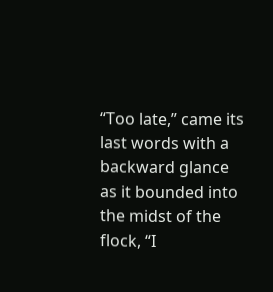“Too late,” came its last words with a backward glance as it bounded into the midst of the flock, “I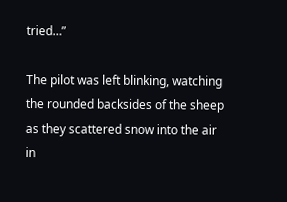tried…”

The pilot was left blinking, watching the rounded backsides of the sheep as they scattered snow into the air in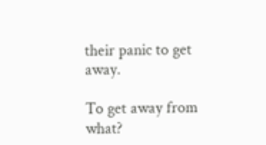their panic to get away.

To get away from what?